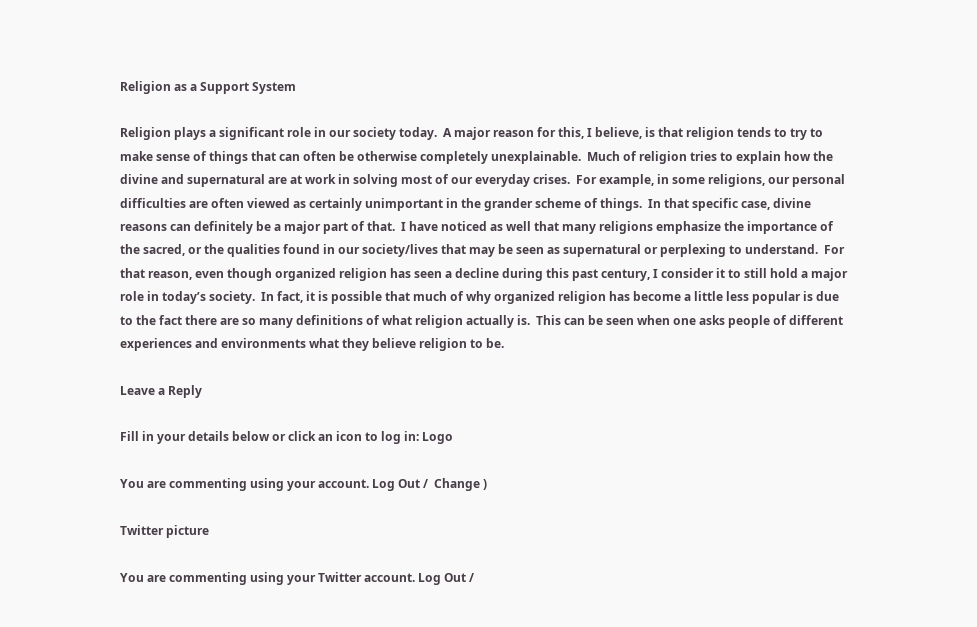Religion as a Support System

Religion plays a significant role in our society today.  A major reason for this, I believe, is that religion tends to try to make sense of things that can often be otherwise completely unexplainable.  Much of religion tries to explain how the divine and supernatural are at work in solving most of our everyday crises.  For example, in some religions, our personal difficulties are often viewed as certainly unimportant in the grander scheme of things.  In that specific case, divine reasons can definitely be a major part of that.  I have noticed as well that many religions emphasize the importance of the sacred, or the qualities found in our society/lives that may be seen as supernatural or perplexing to understand.  For that reason, even though organized religion has seen a decline during this past century, I consider it to still hold a major role in today’s society.  In fact, it is possible that much of why organized religion has become a little less popular is due to the fact there are so many definitions of what religion actually is.  This can be seen when one asks people of different experiences and environments what they believe religion to be.

Leave a Reply

Fill in your details below or click an icon to log in: Logo

You are commenting using your account. Log Out /  Change )

Twitter picture

You are commenting using your Twitter account. Log Out /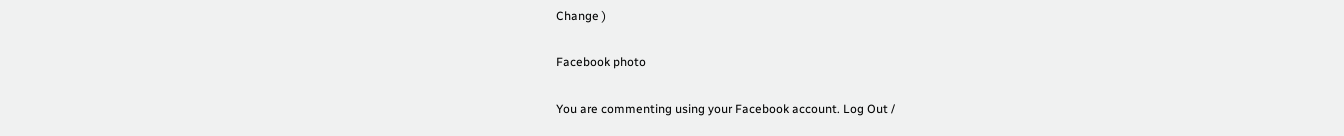Change )

Facebook photo

You are commenting using your Facebook account. Log Out /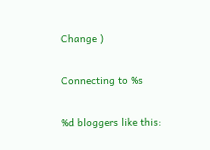Change )

Connecting to %s

%d bloggers like this: